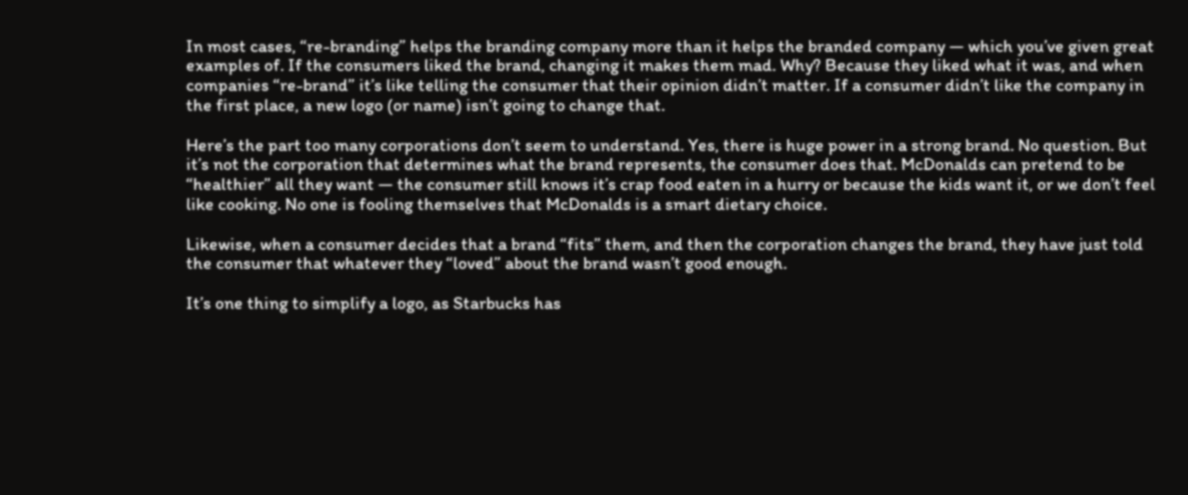In most cases, “re-branding” helps the branding company more than it helps the branded company — which you’ve given great examples of. If the consumers liked the brand, changing it makes them mad. Why? Because they liked what it was, and when companies “re-brand” it’s like telling the consumer that their opinion didn’t matter. If a consumer didn’t like the company in the first place, a new logo (or name) isn’t going to change that.

Here’s the part too many corporations don’t seem to understand. Yes, there is huge power in a strong brand. No question. But it’s not the corporation that determines what the brand represents, the consumer does that. McDonalds can pretend to be “healthier” all they want — the consumer still knows it’s crap food eaten in a hurry or because the kids want it, or we don’t feel like cooking. No one is fooling themselves that McDonalds is a smart dietary choice.

Likewise, when a consumer decides that a brand “fits” them, and then the corporation changes the brand, they have just told the consumer that whatever they “loved” about the brand wasn’t good enough.

It’s one thing to simplify a logo, as Starbucks has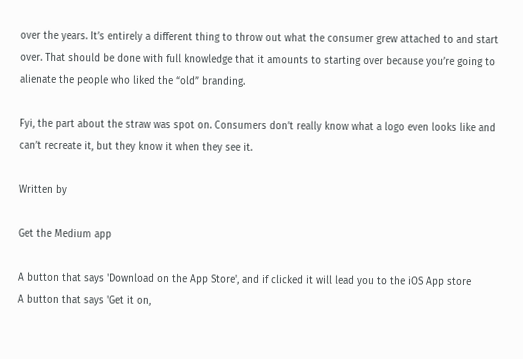over the years. It’s entirely a different thing to throw out what the consumer grew attached to and start over. That should be done with full knowledge that it amounts to starting over because you’re going to alienate the people who liked the “old” branding.

Fyi, the part about the straw was spot on. Consumers don’t really know what a logo even looks like and can’t recreate it, but they know it when they see it.

Written by

Get the Medium app

A button that says 'Download on the App Store', and if clicked it will lead you to the iOS App store
A button that says 'Get it on,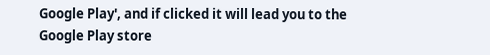Google Play', and if clicked it will lead you to the Google Play store